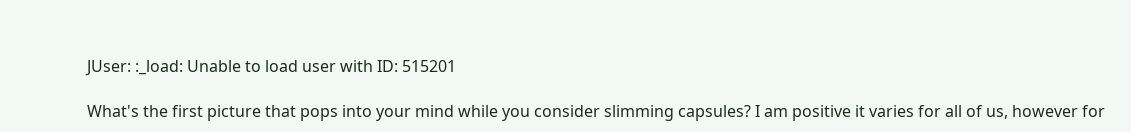JUser: :_load: Unable to load user with ID: 515201

What's the first picture that pops into your mind while you consider slimming capsules? I am positive it varies for all of us, however for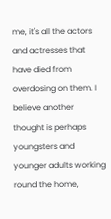me, it's all the actors and actresses that have died from overdosing on them. I believe another thought is perhaps youngsters and younger adults working round the home,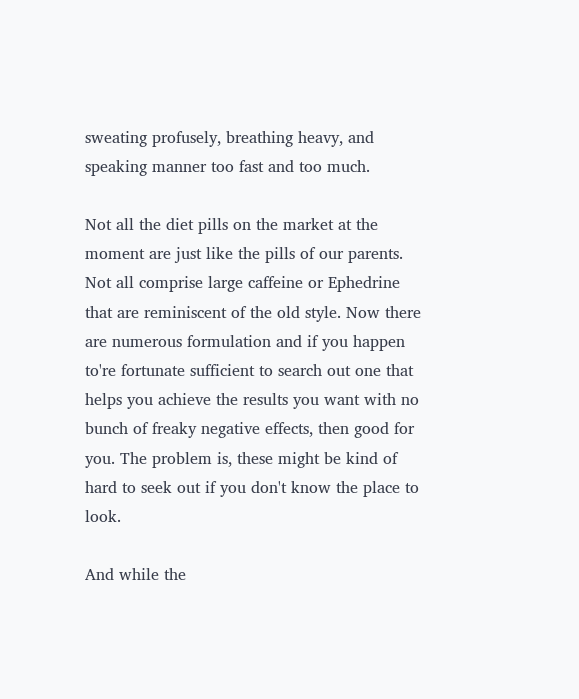sweating profusely, breathing heavy, and speaking manner too fast and too much.

Not all the diet pills on the market at the moment are just like the pills of our parents. Not all comprise large caffeine or Ephedrine that are reminiscent of the old style. Now there are numerous formulation and if you happen to're fortunate sufficient to search out one that helps you achieve the results you want with no bunch of freaky negative effects, then good for you. The problem is, these might be kind of hard to seek out if you don't know the place to look.

And while the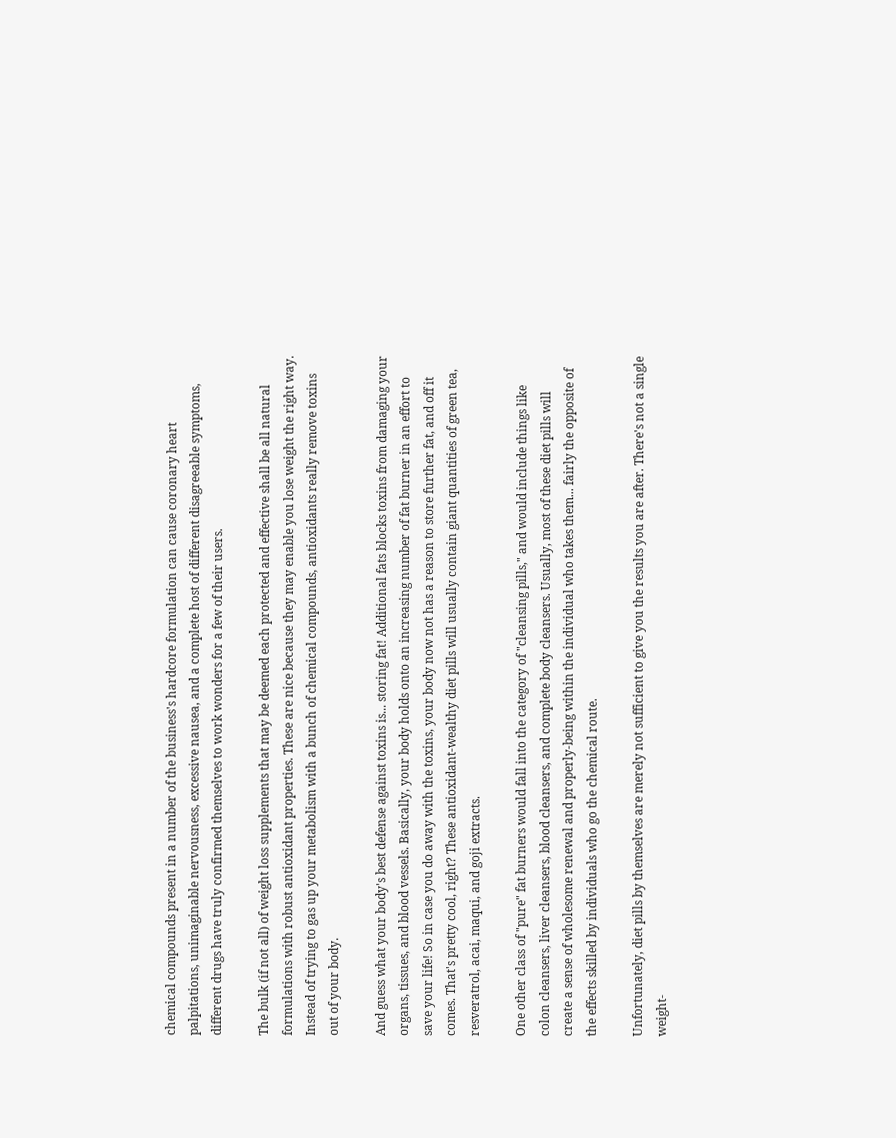chemical compounds present in a number of the business's hardcore formulation can cause coronary heart palpitations, unimaginable nervousness, excessive nausea, and a complete host of different disagreeable symptoms, different drugs have truly confirmed themselves to work wonders for a few of their users.

The bulk (if not all) of weight loss supplements that may be deemed each protected and effective shall be all natural formulations with robust antioxidant properties. These are nice because they may enable you lose weight the right way. Instead of trying to gas up your metabolism with a bunch of chemical compounds, antioxidants really remove toxins out of your body.

And guess what your body's best defense against toxins is... storing fat! Additional fats blocks toxins from damaging your organs, tissues, and blood vessels. Basically, your body holds onto an increasing number of fat burner in an effort to save your life! So in case you do away with the toxins, your body now not has a reason to store further fat, and off it comes. That's pretty cool, right? These antioxidant-wealthy diet pills will usually contain giant quantities of green tea, resveratrol, acai, maqui, and goji extracts.

One other class of "pure" fat burners would fall into the category of "cleansing pills," and would include things like colon cleansers, liver cleansers, blood cleansers, and complete body cleansers. Usually, most of these diet pills will create a sense of wholesome renewal and properly-being within the individual who takes them... fairly the opposite of the effects skilled by individuals who go the chemical route.

Unfortunately, diet pills by themselves are merely not sufficient to give you the results you are after. There's not a single weight-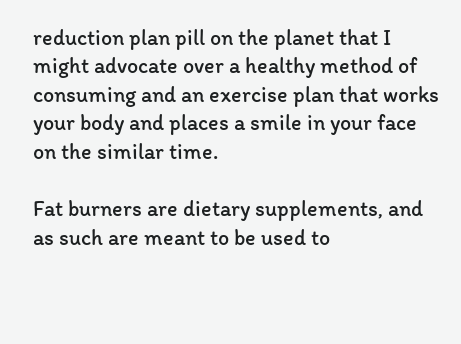reduction plan pill on the planet that I might advocate over a healthy method of consuming and an exercise plan that works your body and places a smile in your face on the similar time.

Fat burners are dietary supplements, and as such are meant to be used to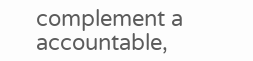complement a accountable,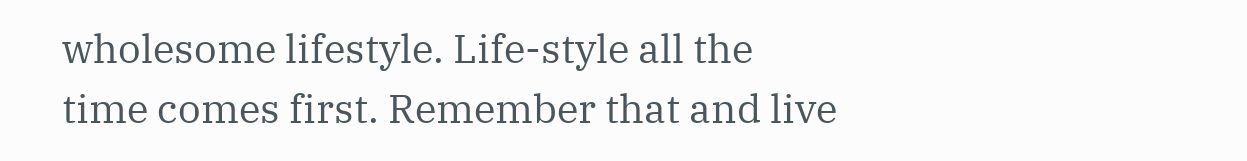wholesome lifestyle. Life-style all the time comes first. Remember that and live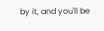by it, and you'll be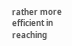rather more efficient in reaching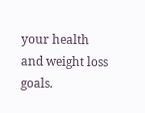your health and weight loss goals.